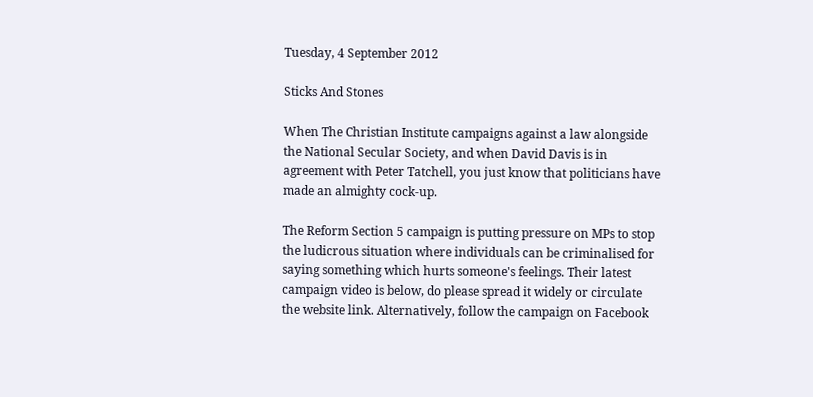Tuesday, 4 September 2012

Sticks And Stones

When The Christian Institute campaigns against a law alongside the National Secular Society, and when David Davis is in agreement with Peter Tatchell, you just know that politicians have made an almighty cock-up.

The Reform Section 5 campaign is putting pressure on MPs to stop the ludicrous situation where individuals can be criminalised for saying something which hurts someone's feelings. Their latest campaign video is below, do please spread it widely or circulate the website link. Alternatively, follow the campaign on Facebook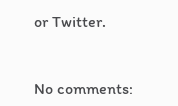or Twitter.


No comments: